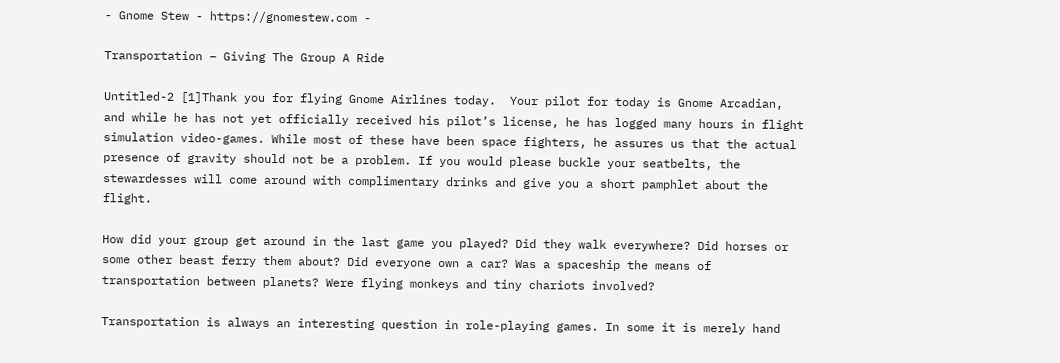- Gnome Stew - https://gnomestew.com -

Transportation – Giving The Group A Ride

Untitled-2 [1]Thank you for flying Gnome Airlines today.  Your pilot for today is Gnome Arcadian, and while he has not yet officially received his pilot’s license, he has logged many hours in flight simulation video-games. While most of these have been space fighters, he assures us that the actual presence of gravity should not be a problem. If you would please buckle your seatbelts, the stewardesses will come around with complimentary drinks and give you a short pamphlet about the flight.

How did your group get around in the last game you played? Did they walk everywhere? Did horses or some other beast ferry them about? Did everyone own a car? Was a spaceship the means of transportation between planets? Were flying monkeys and tiny chariots involved?

Transportation is always an interesting question in role-playing games. In some it is merely hand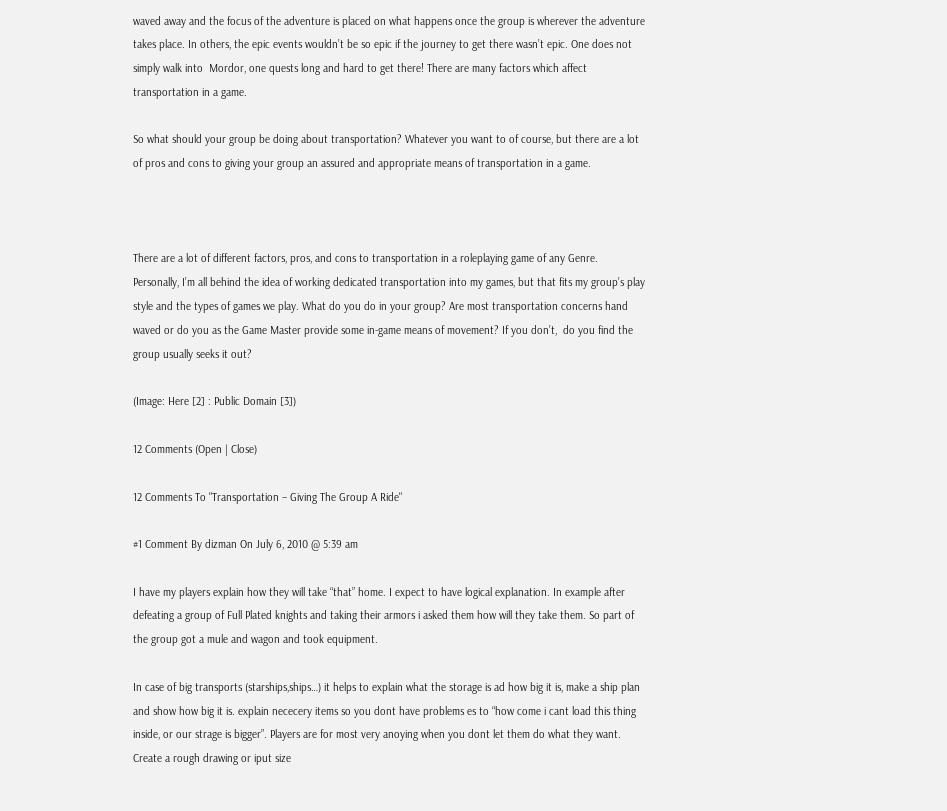waved away and the focus of the adventure is placed on what happens once the group is wherever the adventure takes place. In others, the epic events wouldn’t be so epic if the journey to get there wasn’t epic. One does not simply walk into  Mordor, one quests long and hard to get there! There are many factors which affect transportation in a game.

So what should your group be doing about transportation? Whatever you want to of course, but there are a lot of pros and cons to giving your group an assured and appropriate means of transportation in a game.



There are a lot of different factors, pros, and cons to transportation in a roleplaying game of any Genre. Personally, I’m all behind the idea of working dedicated transportation into my games, but that fits my group’s play style and the types of games we play. What do you do in your group? Are most transportation concerns hand waved or do you as the Game Master provide some in-game means of movement? If you don’t,  do you find the group usually seeks it out?

(Image: Here [2] : Public Domain [3])

12 Comments (Open | Close)

12 Comments To "Transportation – Giving The Group A Ride"

#1 Comment By dizman On July 6, 2010 @ 5:39 am

I have my players explain how they will take “that” home. I expect to have logical explanation. In example after defeating a group of Full Plated knights and taking their armors i asked them how will they take them. So part of the group got a mule and wagon and took equipment.

In case of big transports (starships,ships…) it helps to explain what the storage is ad how big it is, make a ship plan and show how big it is. explain nececery items so you dont have problems es to “how come i cant load this thing inside, or our strage is bigger”. Players are for most very anoying when you dont let them do what they want. Create a rough drawing or iput size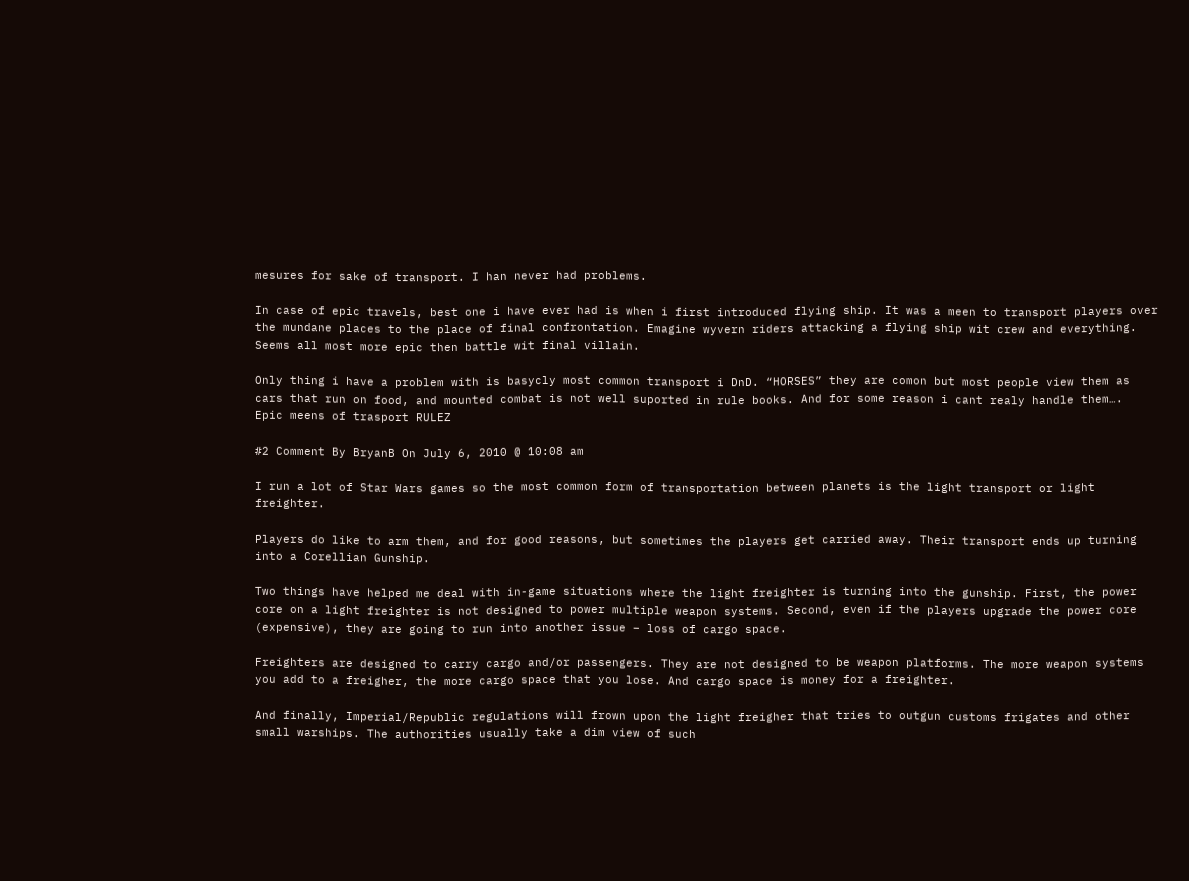mesures for sake of transport. I han never had problems.

In case of epic travels, best one i have ever had is when i first introduced flying ship. It was a meen to transport players over the mundane places to the place of final confrontation. Emagine wyvern riders attacking a flying ship wit crew and everything. Seems all most more epic then battle wit final villain.

Only thing i have a problem with is basycly most common transport i DnD. “HORSES” they are comon but most people view them as cars that run on food, and mounted combat is not well suported in rule books. And for some reason i cant realy handle them….
Epic meens of trasport RULEZ

#2 Comment By BryanB On July 6, 2010 @ 10:08 am

I run a lot of Star Wars games so the most common form of transportation between planets is the light transport or light freighter.

Players do like to arm them, and for good reasons, but sometimes the players get carried away. Their transport ends up turning into a Corellian Gunship.

Two things have helped me deal with in-game situations where the light freighter is turning into the gunship. First, the power core on a light freighter is not designed to power multiple weapon systems. Second, even if the players upgrade the power core (expensive), they are going to run into another issue – loss of cargo space.

Freighters are designed to carry cargo and/or passengers. They are not designed to be weapon platforms. The more weapon systems you add to a freigher, the more cargo space that you lose. And cargo space is money for a freighter.

And finally, Imperial/Republic regulations will frown upon the light freigher that tries to outgun customs frigates and other small warships. The authorities usually take a dim view of such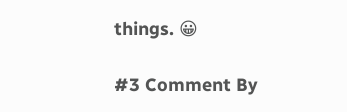things. 😀

#3 Comment By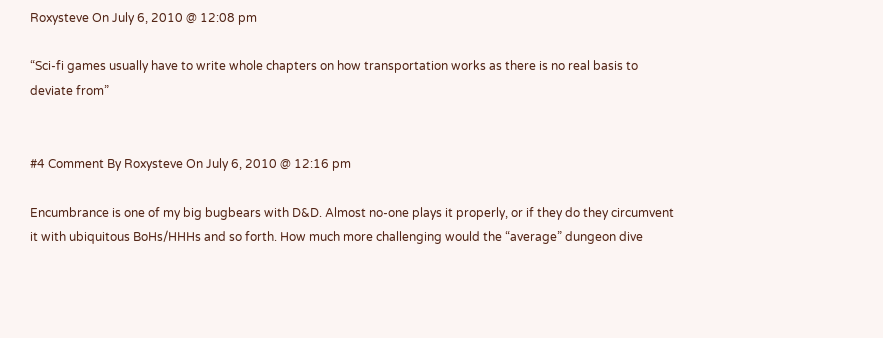Roxysteve On July 6, 2010 @ 12:08 pm

“Sci-fi games usually have to write whole chapters on how transportation works as there is no real basis to deviate from”


#4 Comment By Roxysteve On July 6, 2010 @ 12:16 pm

Encumbrance is one of my big bugbears with D&D. Almost no-one plays it properly, or if they do they circumvent it with ubiquitous BoHs/HHHs and so forth. How much more challenging would the “average” dungeon dive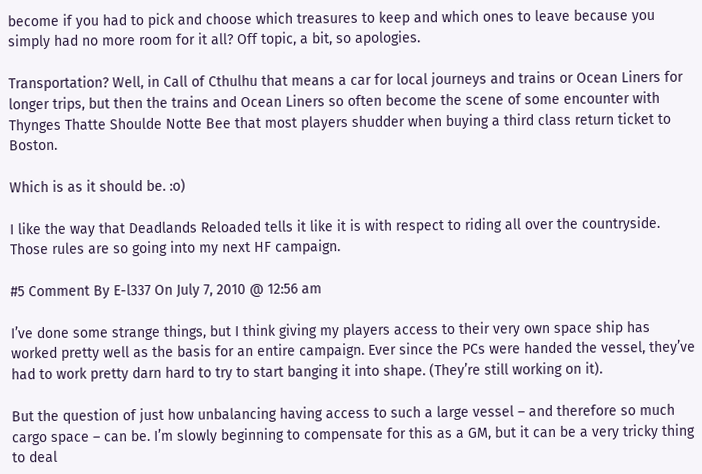become if you had to pick and choose which treasures to keep and which ones to leave because you simply had no more room for it all? Off topic, a bit, so apologies.

Transportation? Well, in Call of Cthulhu that means a car for local journeys and trains or Ocean Liners for longer trips, but then the trains and Ocean Liners so often become the scene of some encounter with Thynges Thatte Shoulde Notte Bee that most players shudder when buying a third class return ticket to Boston.

Which is as it should be. :o)

I like the way that Deadlands Reloaded tells it like it is with respect to riding all over the countryside. Those rules are so going into my next HF campaign.

#5 Comment By E-l337 On July 7, 2010 @ 12:56 am

I’ve done some strange things, but I think giving my players access to their very own space ship has worked pretty well as the basis for an entire campaign. Ever since the PCs were handed the vessel, they’ve had to work pretty darn hard to try to start banging it into shape. (They’re still working on it).

But the question of just how unbalancing having access to such a large vessel – and therefore so much cargo space – can be. I’m slowly beginning to compensate for this as a GM, but it can be a very tricky thing to deal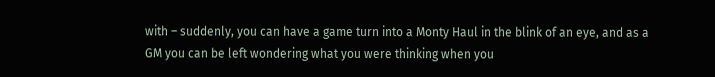with – suddenly, you can have a game turn into a Monty Haul in the blink of an eye, and as a GM you can be left wondering what you were thinking when you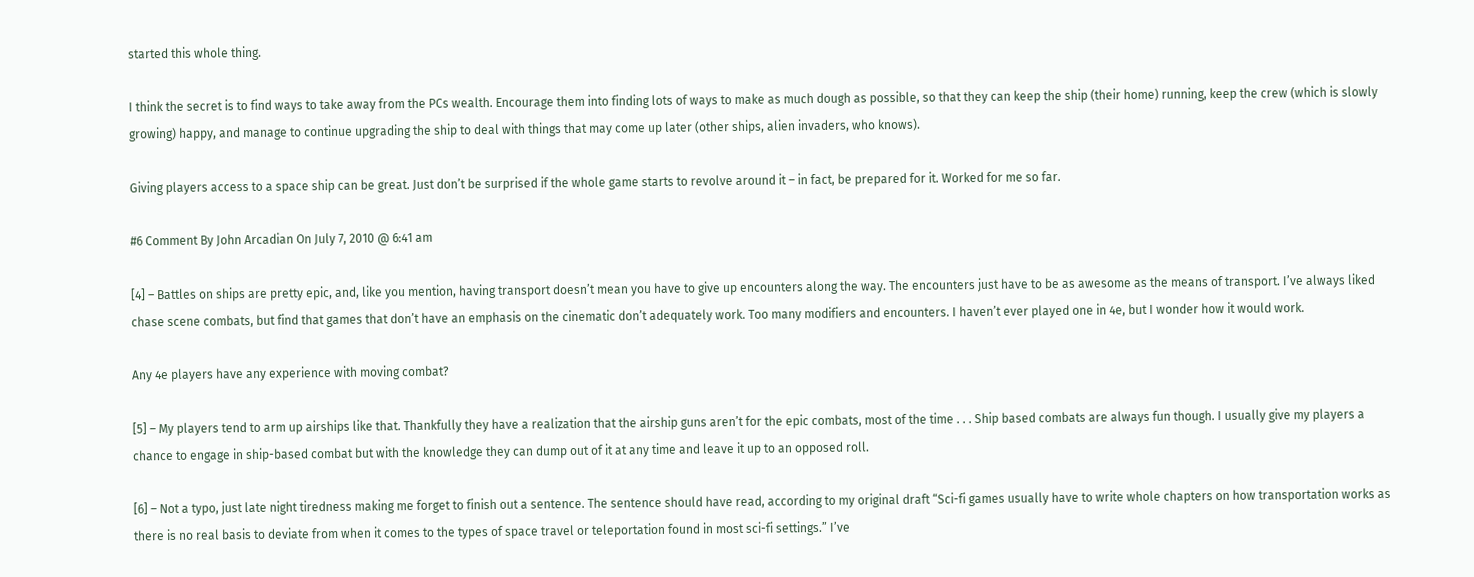started this whole thing.

I think the secret is to find ways to take away from the PCs wealth. Encourage them into finding lots of ways to make as much dough as possible, so that they can keep the ship (their home) running, keep the crew (which is slowly growing) happy, and manage to continue upgrading the ship to deal with things that may come up later (other ships, alien invaders, who knows).

Giving players access to a space ship can be great. Just don’t be surprised if the whole game starts to revolve around it – in fact, be prepared for it. Worked for me so far.

#6 Comment By John Arcadian On July 7, 2010 @ 6:41 am

[4] – Battles on ships are pretty epic, and, like you mention, having transport doesn’t mean you have to give up encounters along the way. The encounters just have to be as awesome as the means of transport. I’ve always liked chase scene combats, but find that games that don’t have an emphasis on the cinematic don’t adequately work. Too many modifiers and encounters. I haven’t ever played one in 4e, but I wonder how it would work.

Any 4e players have any experience with moving combat?

[5] – My players tend to arm up airships like that. Thankfully they have a realization that the airship guns aren’t for the epic combats, most of the time . . . Ship based combats are always fun though. I usually give my players a chance to engage in ship-based combat but with the knowledge they can dump out of it at any time and leave it up to an opposed roll.

[6] – Not a typo, just late night tiredness making me forget to finish out a sentence. The sentence should have read, according to my original draft “Sci-fi games usually have to write whole chapters on how transportation works as there is no real basis to deviate from when it comes to the types of space travel or teleportation found in most sci-fi settings.” I’ve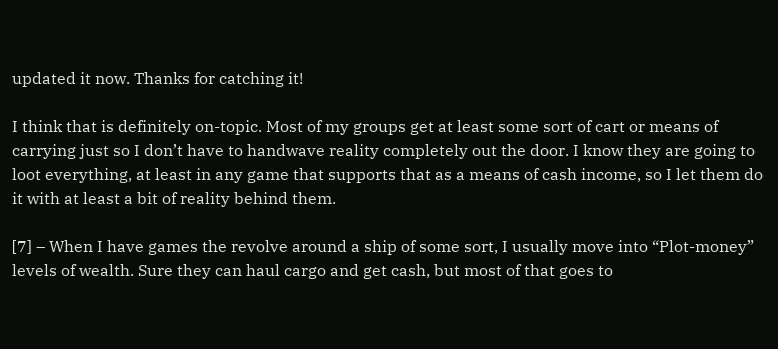updated it now. Thanks for catching it!

I think that is definitely on-topic. Most of my groups get at least some sort of cart or means of carrying just so I don’t have to handwave reality completely out the door. I know they are going to loot everything, at least in any game that supports that as a means of cash income, so I let them do it with at least a bit of reality behind them.

[7] – When I have games the revolve around a ship of some sort, I usually move into “Plot-money” levels of wealth. Sure they can haul cargo and get cash, but most of that goes to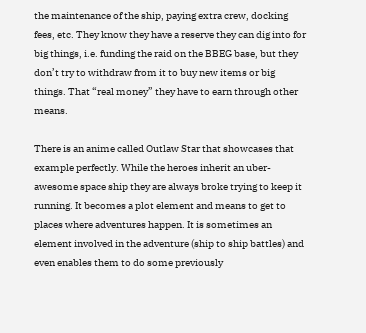the maintenance of the ship, paying extra crew, docking fees, etc. They know they have a reserve they can dig into for big things, i.e. funding the raid on the BBEG base, but they don’t try to withdraw from it to buy new items or big things. That “real money” they have to earn through other means.

There is an anime called Outlaw Star that showcases that example perfectly. While the heroes inherit an uber-awesome space ship they are always broke trying to keep it running. It becomes a plot element and means to get to places where adventures happen. It is sometimes an element involved in the adventure (ship to ship battles) and even enables them to do some previously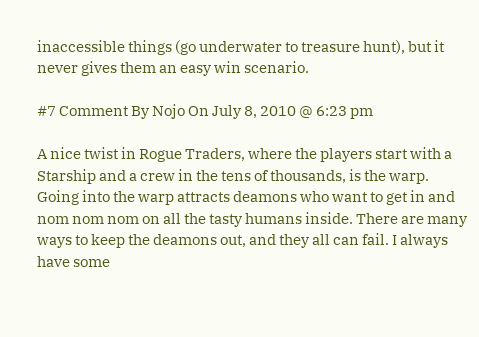inaccessible things (go underwater to treasure hunt), but it never gives them an easy win scenario.

#7 Comment By Nojo On July 8, 2010 @ 6:23 pm

A nice twist in Rogue Traders, where the players start with a Starship and a crew in the tens of thousands, is the warp. Going into the warp attracts deamons who want to get in and nom nom nom on all the tasty humans inside. There are many ways to keep the deamons out, and they all can fail. I always have some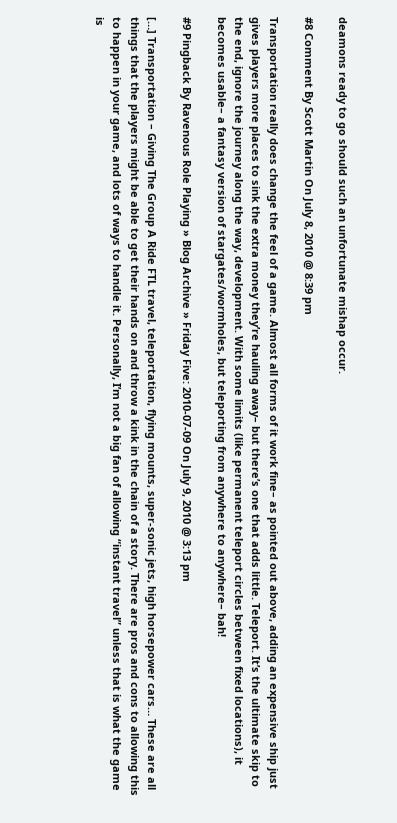deamons ready to go should such an unfortunate mishap occur.

#8 Comment By Scott Martin On July 8, 2010 @ 8:39 pm

Transportation really does change the feel of a game. Almost all forms of it work fine– as pointed out above, adding an expensive ship just gives players more places to sink the extra money they’re hauling away– but there’s one that adds little. Teleport. It’s the ultimate skip to the end, ignore the journey along the way, development. With some limits (like permanent teleport circles between fixed locations), it becomes usable– a fantasy version of stargates/wormholes, but teleporting from anywhere to anywhere– bah!

#9 Pingback By Ravenous Role Playing » Blog Archive » Friday Five: 2010-07-09 On July 9, 2010 @ 3:13 pm

[…] Transportation – Giving The Group A Ride FTL travel, teleportation, flying mounts, super-sonic jets, high horsepower cars… These are all things that the players might be able to get their hands on and throw a kink in the chain of a story. There are pros and cons to allowing this to happen in your game, and lots of ways to handle it. Personally, I’m not a big fan of allowing “instant travel” unless that is what the game is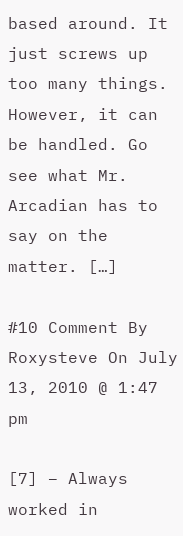based around. It just screws up too many things. However, it can be handled. Go see what Mr. Arcadian has to say on the matter. […]

#10 Comment By Roxysteve On July 13, 2010 @ 1:47 pm

[7] – Always worked in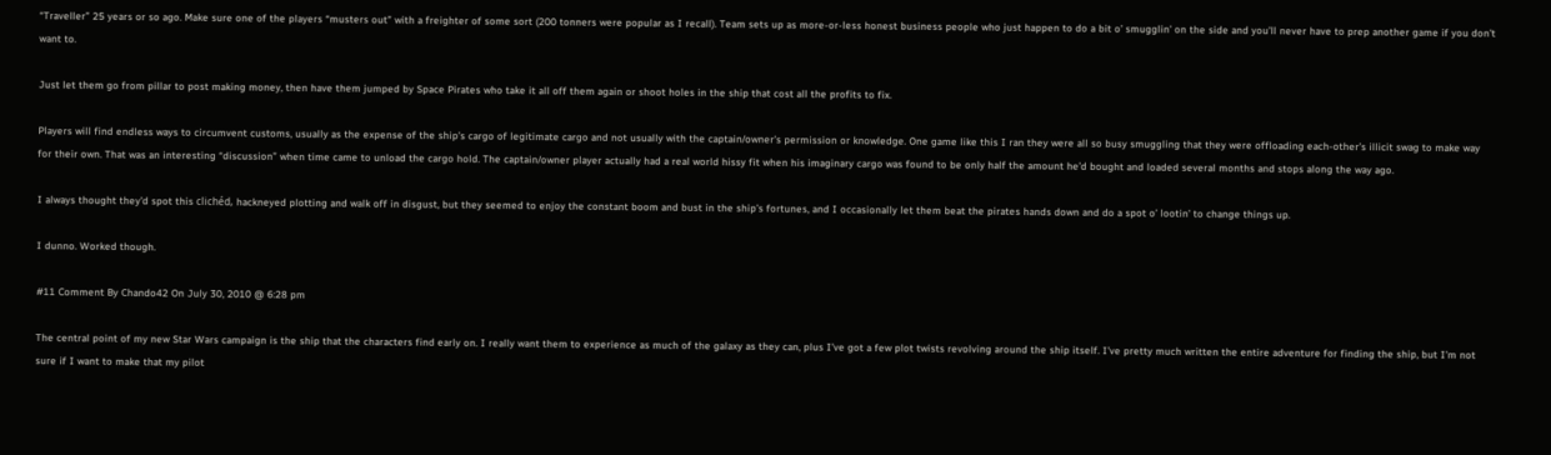“Traveller” 25 years or so ago. Make sure one of the players “musters out” with a freighter of some sort (200 tonners were popular as I recall). Team sets up as more-or-less honest business people who just happen to do a bit o’ smugglin’ on the side and you’ll never have to prep another game if you don’t want to.

Just let them go from pillar to post making money, then have them jumped by Space Pirates who take it all off them again or shoot holes in the ship that cost all the profits to fix.

Players will find endless ways to circumvent customs, usually as the expense of the ship’s cargo of legitimate cargo and not usually with the captain/owner’s permission or knowledge. One game like this I ran they were all so busy smuggling that they were offloading each-other’s illicit swag to make way for their own. That was an interesting “discussion” when time came to unload the cargo hold. The captain/owner player actually had a real world hissy fit when his imaginary cargo was found to be only half the amount he’d bought and loaded several months and stops along the way ago.

I always thought they’d spot this clichéd, hackneyed plotting and walk off in disgust, but they seemed to enjoy the constant boom and bust in the ship’s fortunes, and I occasionally let them beat the pirates hands down and do a spot o’ lootin’ to change things up.

I dunno. Worked though.

#11 Comment By Chando42 On July 30, 2010 @ 6:28 pm

The central point of my new Star Wars campaign is the ship that the characters find early on. I really want them to experience as much of the galaxy as they can, plus I’ve got a few plot twists revolving around the ship itself. I’ve pretty much written the entire adventure for finding the ship, but I’m not sure if I want to make that my pilot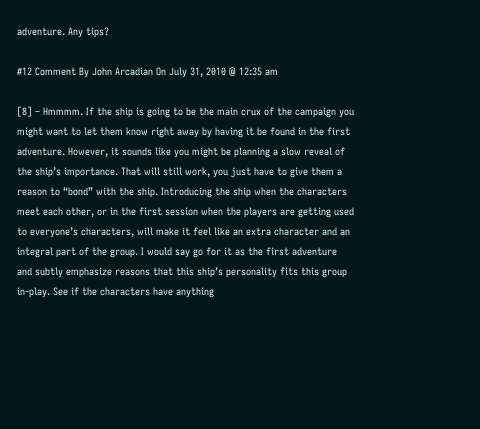adventure. Any tips?

#12 Comment By John Arcadian On July 31, 2010 @ 12:35 am

[8] – Hmmmm. If the ship is going to be the main crux of the campaign you might want to let them know right away by having it be found in the first adventure. However, it sounds like you might be planning a slow reveal of the ship’s importance. That will still work, you just have to give them a reason to “bond” with the ship. Introducing the ship when the characters meet each other, or in the first session when the players are getting used to everyone’s characters, will make it feel like an extra character and an integral part of the group. I would say go for it as the first adventure and subtly emphasize reasons that this ship’s personality fits this group in-play. See if the characters have anything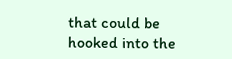that could be hooked into the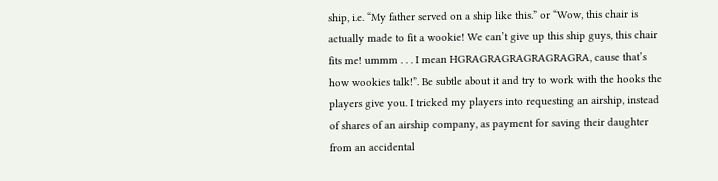ship, i.e. “My father served on a ship like this.” or “Wow, this chair is actually made to fit a wookie! We can’t give up this ship guys, this chair fits me! ummm . . . I mean HGRAGRAGRAGRAGRAGRA, cause that’s how wookies talk!”. Be subtle about it and try to work with the hooks the players give you. I tricked my players into requesting an airship, instead of shares of an airship company, as payment for saving their daughter from an accidental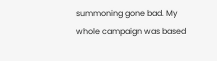summoning gone bad. My whole campaign was based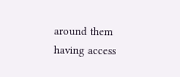around them having access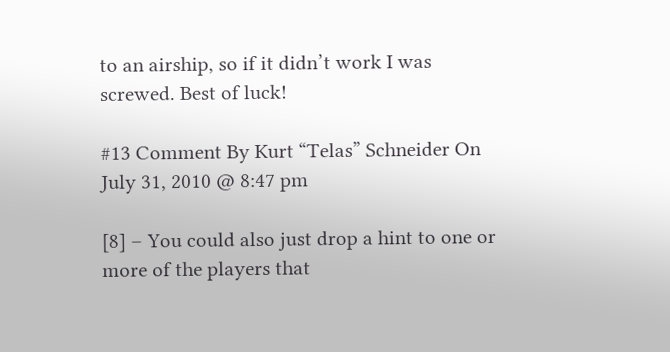to an airship, so if it didn’t work I was screwed. Best of luck!

#13 Comment By Kurt “Telas” Schneider On July 31, 2010 @ 8:47 pm

[8] – You could also just drop a hint to one or more of the players that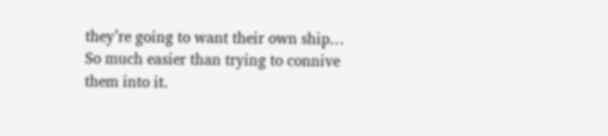they’re going to want their own ship… So much easier than trying to connive them into it.